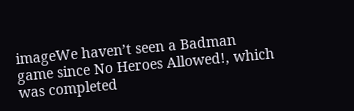imageWe haven’t seen a Badman game since No Heroes Allowed!, which was completed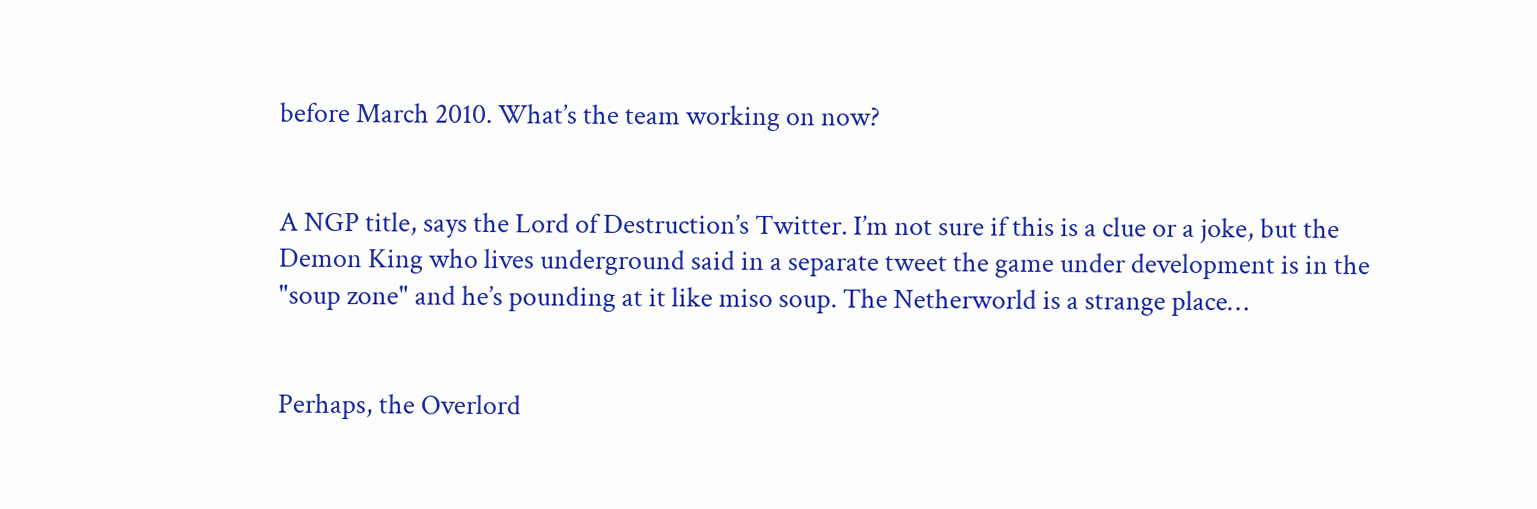before March 2010. What’s the team working on now?


A NGP title, says the Lord of Destruction’s Twitter. I’m not sure if this is a clue or a joke, but the Demon King who lives underground said in a separate tweet the game under development is in the "soup zone" and he’s pounding at it like miso soup. The Netherworld is a strange place…


Perhaps, the Overlord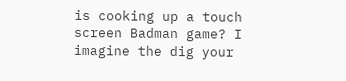is cooking up a touch screen Badman game? I imagine the dig your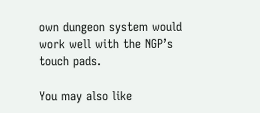own dungeon system would work well with the NGP’s touch pads.

You may also like